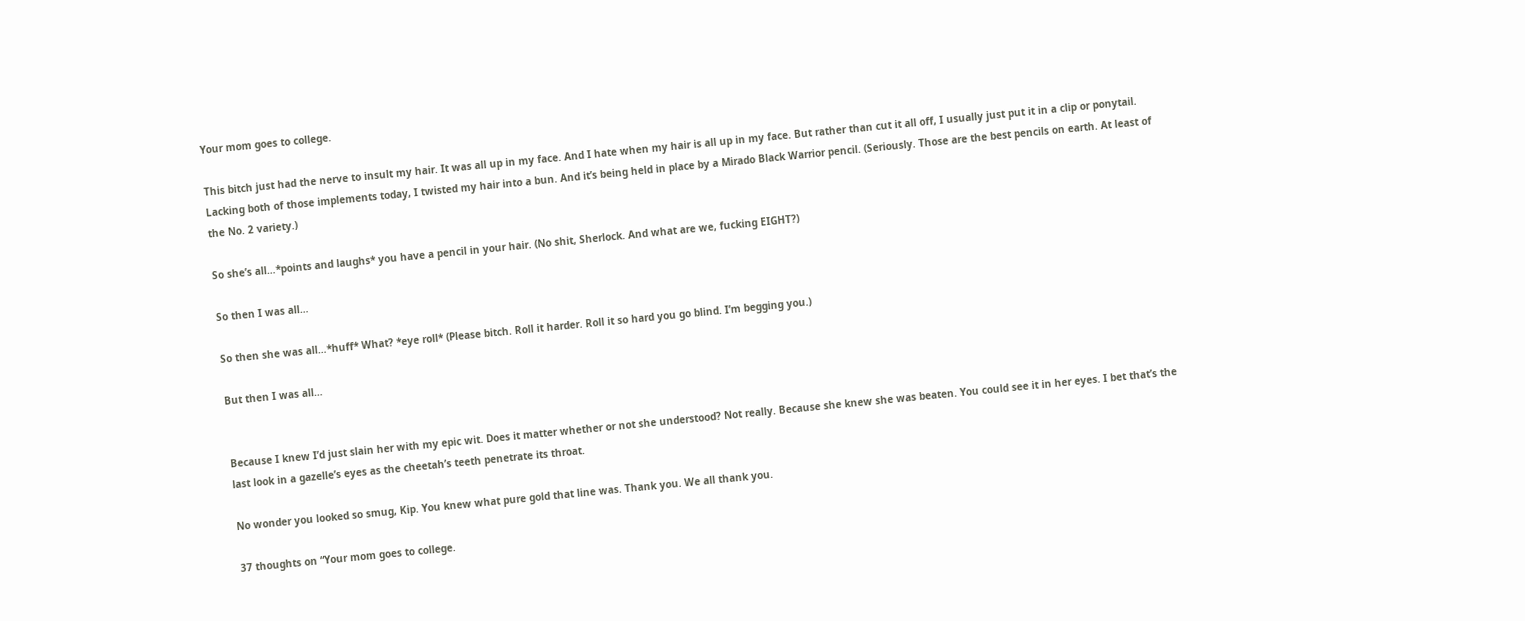Your mom goes to college.

This bitch just had the nerve to insult my hair. It was all up in my face. And I hate when my hair is all up in my face. But rather than cut it all off, I usually just put it in a clip or ponytail. Lacking both of those implements today, I twisted my hair into a bun. And it’s being held in place by a Mirado Black Warrior pencil. (Seriously. Those are the best pencils on earth. At least of the No. 2 variety.)

So she’s all…*points and laughs* you have a pencil in your hair. (No shit, Sherlock. And what are we, fucking EIGHT?)

So then I was all…

So then she was all…*huff* What? *eye roll* (Please bitch. Roll it harder. Roll it so hard you go blind. I’m begging you.)

But then I was all…


Because I knew I’d just slain her with my epic wit. Does it matter whether or not she understood? Not really. Because she knew she was beaten. You could see it in her eyes. I bet that’s the last look in a gazelle’s eyes as the cheetah’s teeth penetrate its throat.

No wonder you looked so smug, Kip. You knew what pure gold that line was. Thank you. We all thank you.

37 thoughts on “Your mom goes to college.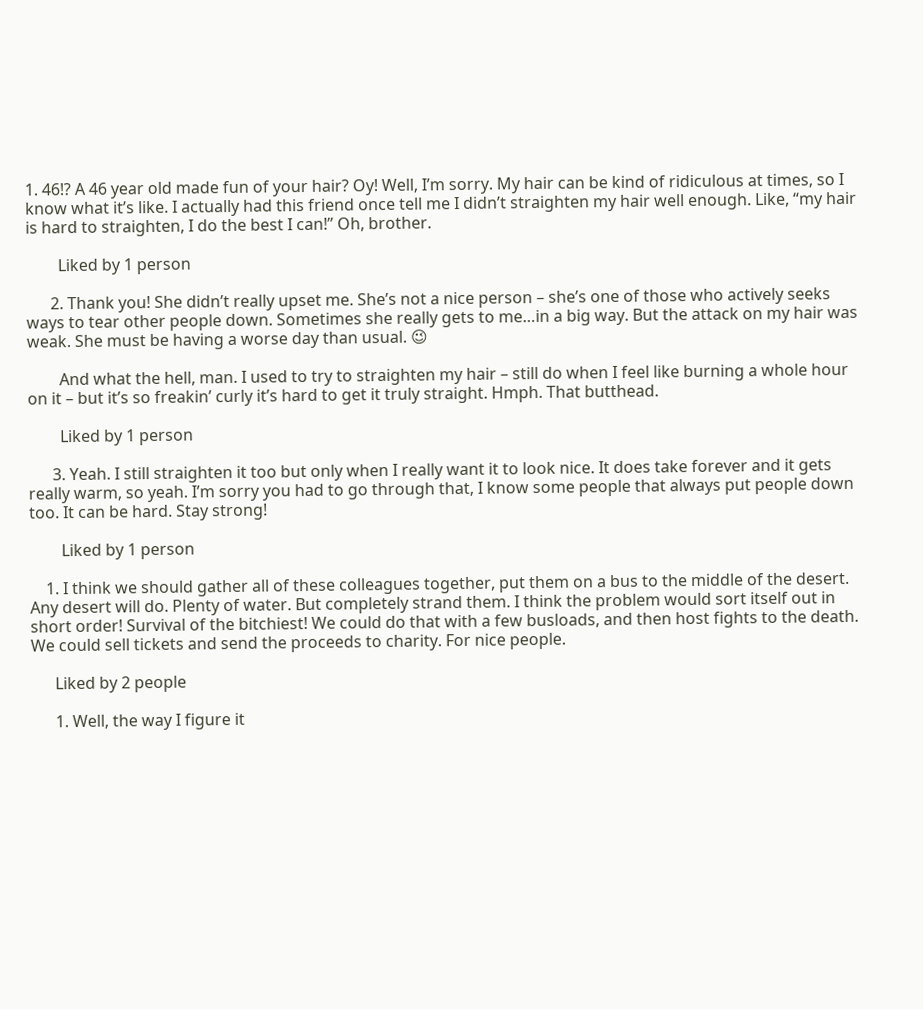1. 46!? A 46 year old made fun of your hair? Oy! Well, I’m sorry. My hair can be kind of ridiculous at times, so I know what it’s like. I actually had this friend once tell me I didn’t straighten my hair well enough. Like, “my hair is hard to straighten, I do the best I can!” Oh, brother.

        Liked by 1 person

      2. Thank you! She didn’t really upset me. She’s not a nice person – she’s one of those who actively seeks ways to tear other people down. Sometimes she really gets to me…in a big way. But the attack on my hair was weak. She must be having a worse day than usual. 😉

        And what the hell, man. I used to try to straighten my hair – still do when I feel like burning a whole hour on it – but it’s so freakin’ curly it’s hard to get it truly straight. Hmph. That butthead.

        Liked by 1 person

      3. Yeah. I still straighten it too but only when I really want it to look nice. It does take forever and it gets really warm, so yeah. I’m sorry you had to go through that, I know some people that always put people down too. It can be hard. Stay strong!

        Liked by 1 person

    1. I think we should gather all of these colleagues together, put them on a bus to the middle of the desert. Any desert will do. Plenty of water. But completely strand them. I think the problem would sort itself out in short order! Survival of the bitchiest! We could do that with a few busloads, and then host fights to the death. We could sell tickets and send the proceeds to charity. For nice people.

      Liked by 2 people

      1. Well, the way I figure it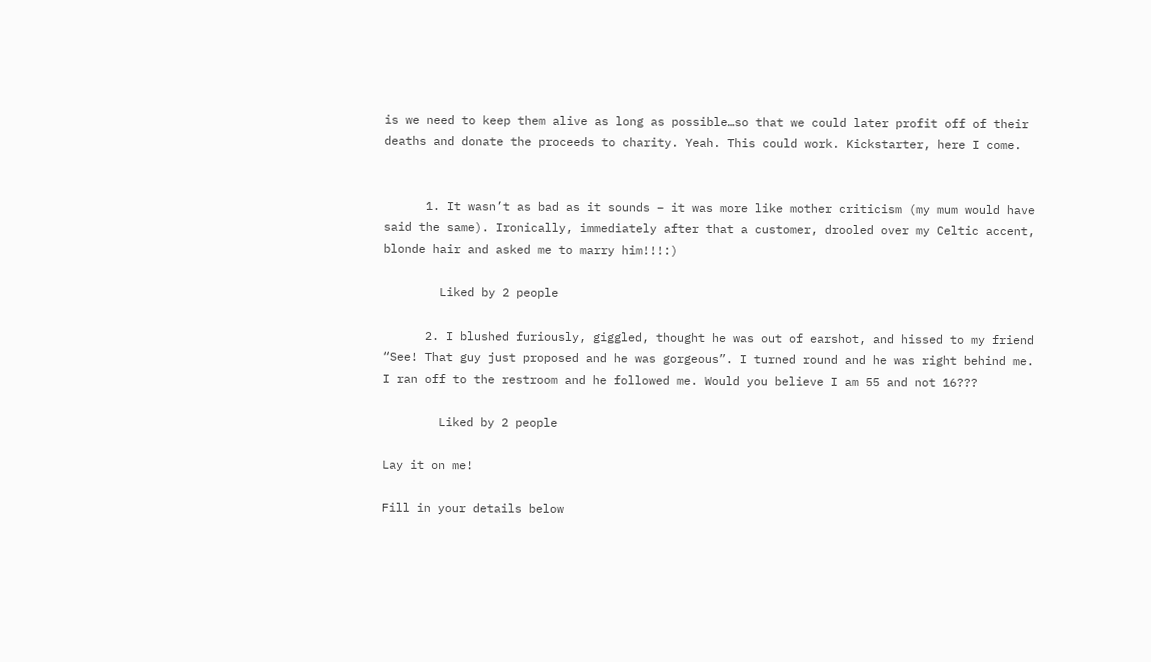is we need to keep them alive as long as possible…so that we could later profit off of their deaths and donate the proceeds to charity. Yeah. This could work. Kickstarter, here I come.


      1. It wasn’t as bad as it sounds – it was more like mother criticism (my mum would have said the same). Ironically, immediately after that a customer, drooled over my Celtic accent, blonde hair and asked me to marry him!!!:)

        Liked by 2 people

      2. I blushed furiously, giggled, thought he was out of earshot, and hissed to my friend “See! That guy just proposed and he was gorgeous”. I turned round and he was right behind me. I ran off to the restroom and he followed me. Would you believe I am 55 and not 16???

        Liked by 2 people

Lay it on me!

Fill in your details below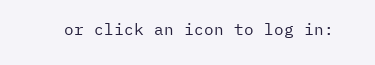or click an icon to log in: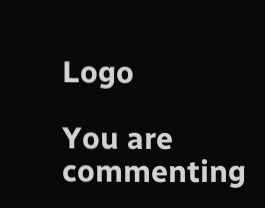Logo

You are commenting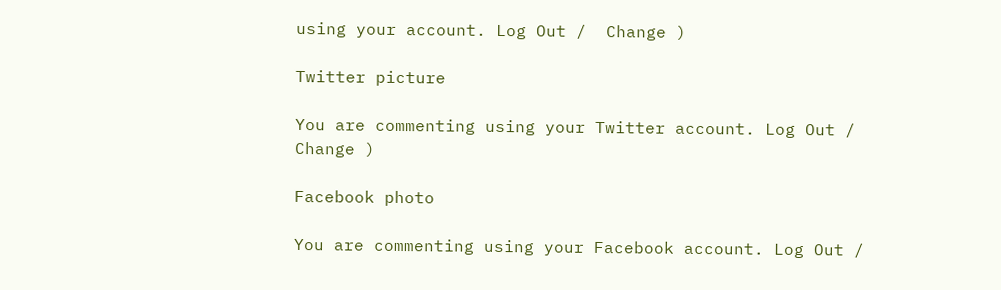using your account. Log Out /  Change )

Twitter picture

You are commenting using your Twitter account. Log Out /  Change )

Facebook photo

You are commenting using your Facebook account. Log Out /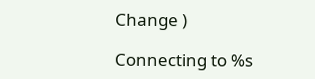Change )

Connecting to %s